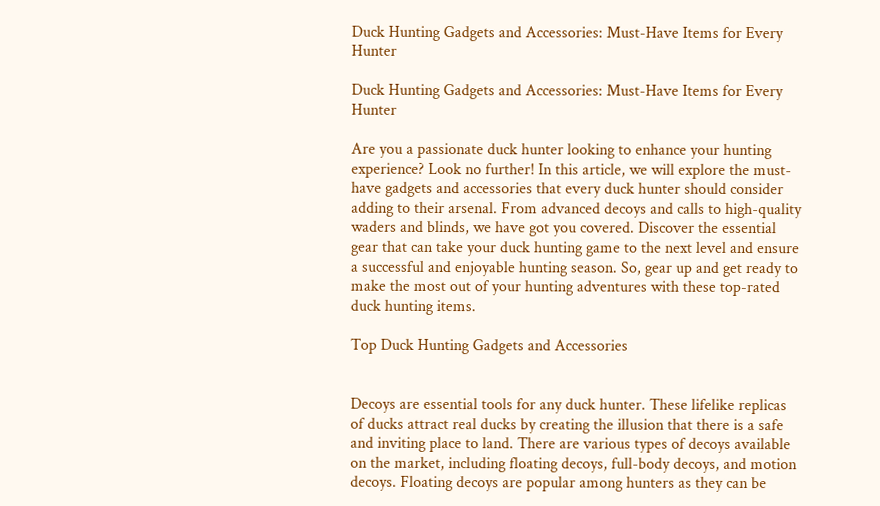Duck Hunting Gadgets and Accessories: Must-Have Items for Every Hunter

Duck Hunting Gadgets and Accessories: Must-Have Items for Every Hunter

Are you a passionate duck hunter looking to enhance your hunting experience? Look no further! In this article, we will explore the must-have gadgets and accessories that every duck hunter should consider adding to their arsenal. From advanced decoys and calls to high-quality waders and blinds, we have got you covered. Discover the essential gear that can take your duck hunting game to the next level and ensure a successful and enjoyable hunting season. So, gear up and get ready to make the most out of your hunting adventures with these top-rated duck hunting items.

Top Duck Hunting Gadgets and Accessories


Decoys are essential tools for any duck hunter. These lifelike replicas of ducks attract real ducks by creating the illusion that there is a safe and inviting place to land. There are various types of decoys available on the market, including floating decoys, full-body decoys, and motion decoys. Floating decoys are popular among hunters as they can be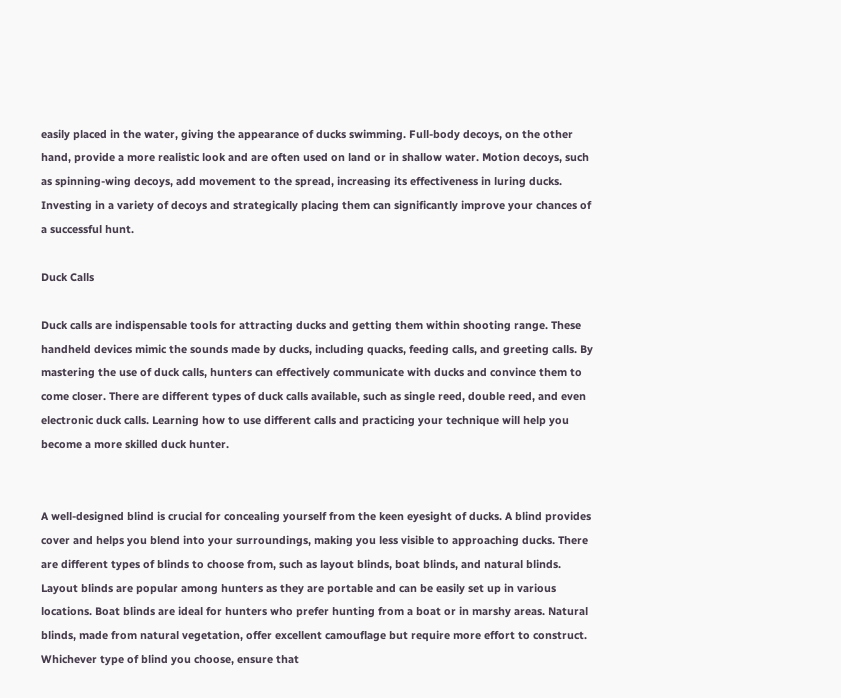easily placed in the water, giving the appearance of ducks swimming. Full-body decoys, on the other hand, provide a more realistic look and are often used on land or in shallow water. Motion decoys, such as spinning-wing decoys, add movement to the spread, increasing its effectiveness in luring ducks. Investing in a variety of decoys and strategically placing them can significantly improve your chances of a successful hunt.

Duck Calls

Duck calls are indispensable tools for attracting ducks and getting them within shooting range. These handheld devices mimic the sounds made by ducks, including quacks, feeding calls, and greeting calls. By mastering the use of duck calls, hunters can effectively communicate with ducks and convince them to come closer. There are different types of duck calls available, such as single reed, double reed, and even electronic duck calls. Learning how to use different calls and practicing your technique will help you become a more skilled duck hunter.


A well-designed blind is crucial for concealing yourself from the keen eyesight of ducks. A blind provides cover and helps you blend into your surroundings, making you less visible to approaching ducks. There are different types of blinds to choose from, such as layout blinds, boat blinds, and natural blinds. Layout blinds are popular among hunters as they are portable and can be easily set up in various locations. Boat blinds are ideal for hunters who prefer hunting from a boat or in marshy areas. Natural blinds, made from natural vegetation, offer excellent camouflage but require more effort to construct. Whichever type of blind you choose, ensure that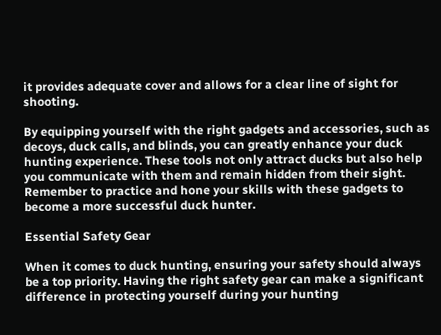it provides adequate cover and allows for a clear line of sight for shooting.

By equipping yourself with the right gadgets and accessories, such as decoys, duck calls, and blinds, you can greatly enhance your duck hunting experience. These tools not only attract ducks but also help you communicate with them and remain hidden from their sight. Remember to practice and hone your skills with these gadgets to become a more successful duck hunter.

Essential Safety Gear

When it comes to duck hunting, ensuring your safety should always be a top priority. Having the right safety gear can make a significant difference in protecting yourself during your hunting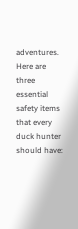adventures. Here are three essential safety items that every duck hunter should have: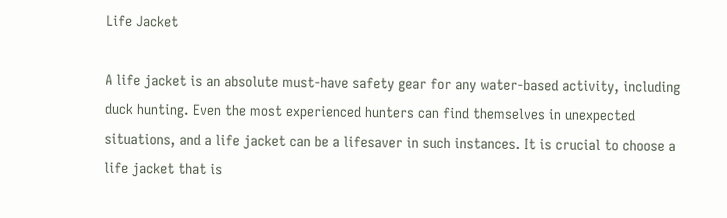Life Jacket

A life jacket is an absolute must-have safety gear for any water-based activity, including duck hunting. Even the most experienced hunters can find themselves in unexpected situations, and a life jacket can be a lifesaver in such instances. It is crucial to choose a life jacket that is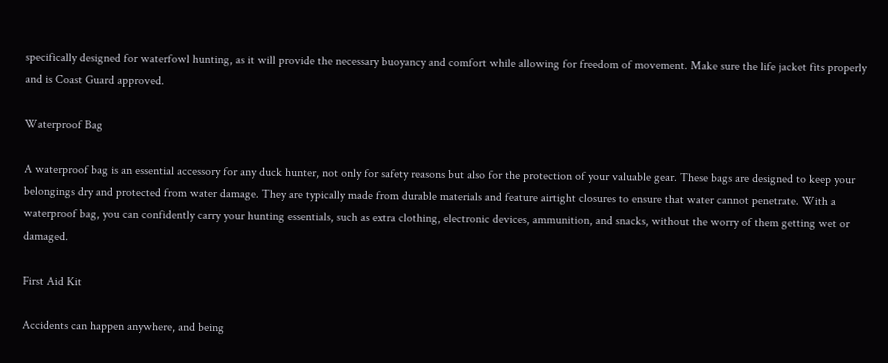specifically designed for waterfowl hunting, as it will provide the necessary buoyancy and comfort while allowing for freedom of movement. Make sure the life jacket fits properly and is Coast Guard approved.

Waterproof Bag

A waterproof bag is an essential accessory for any duck hunter, not only for safety reasons but also for the protection of your valuable gear. These bags are designed to keep your belongings dry and protected from water damage. They are typically made from durable materials and feature airtight closures to ensure that water cannot penetrate. With a waterproof bag, you can confidently carry your hunting essentials, such as extra clothing, electronic devices, ammunition, and snacks, without the worry of them getting wet or damaged.

First Aid Kit

Accidents can happen anywhere, and being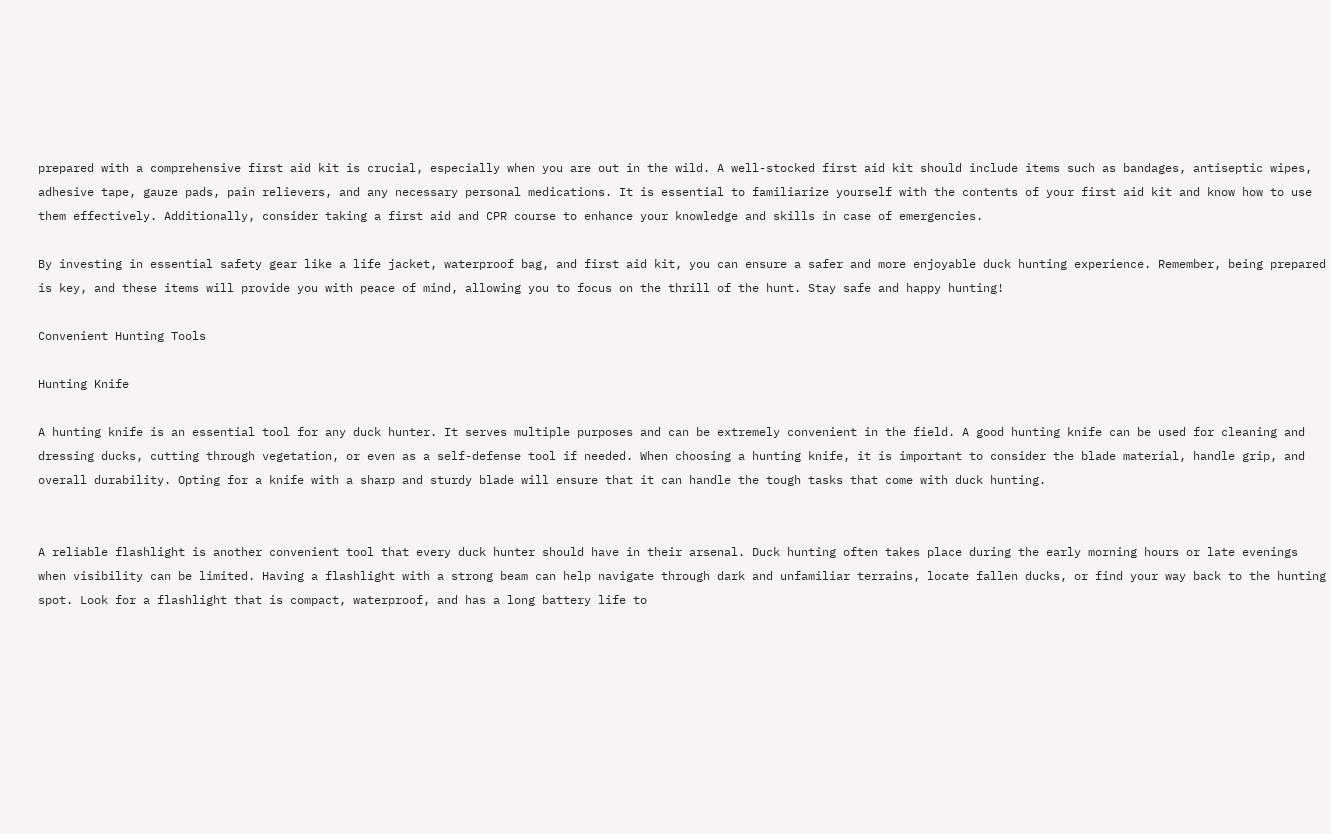prepared with a comprehensive first aid kit is crucial, especially when you are out in the wild. A well-stocked first aid kit should include items such as bandages, antiseptic wipes, adhesive tape, gauze pads, pain relievers, and any necessary personal medications. It is essential to familiarize yourself with the contents of your first aid kit and know how to use them effectively. Additionally, consider taking a first aid and CPR course to enhance your knowledge and skills in case of emergencies.

By investing in essential safety gear like a life jacket, waterproof bag, and first aid kit, you can ensure a safer and more enjoyable duck hunting experience. Remember, being prepared is key, and these items will provide you with peace of mind, allowing you to focus on the thrill of the hunt. Stay safe and happy hunting!

Convenient Hunting Tools

Hunting Knife

A hunting knife is an essential tool for any duck hunter. It serves multiple purposes and can be extremely convenient in the field. A good hunting knife can be used for cleaning and dressing ducks, cutting through vegetation, or even as a self-defense tool if needed. When choosing a hunting knife, it is important to consider the blade material, handle grip, and overall durability. Opting for a knife with a sharp and sturdy blade will ensure that it can handle the tough tasks that come with duck hunting.


A reliable flashlight is another convenient tool that every duck hunter should have in their arsenal. Duck hunting often takes place during the early morning hours or late evenings when visibility can be limited. Having a flashlight with a strong beam can help navigate through dark and unfamiliar terrains, locate fallen ducks, or find your way back to the hunting spot. Look for a flashlight that is compact, waterproof, and has a long battery life to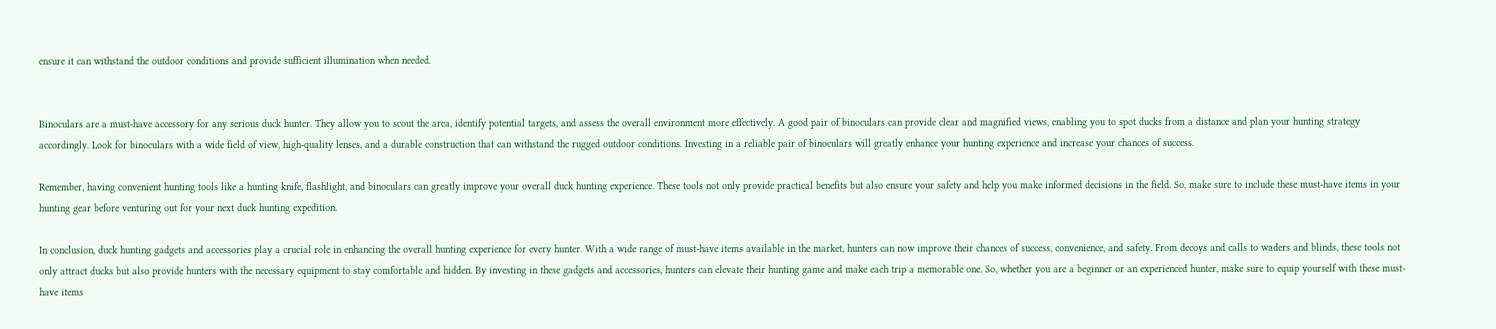ensure it can withstand the outdoor conditions and provide sufficient illumination when needed.


Binoculars are a must-have accessory for any serious duck hunter. They allow you to scout the area, identify potential targets, and assess the overall environment more effectively. A good pair of binoculars can provide clear and magnified views, enabling you to spot ducks from a distance and plan your hunting strategy accordingly. Look for binoculars with a wide field of view, high-quality lenses, and a durable construction that can withstand the rugged outdoor conditions. Investing in a reliable pair of binoculars will greatly enhance your hunting experience and increase your chances of success.

Remember, having convenient hunting tools like a hunting knife, flashlight, and binoculars can greatly improve your overall duck hunting experience. These tools not only provide practical benefits but also ensure your safety and help you make informed decisions in the field. So, make sure to include these must-have items in your hunting gear before venturing out for your next duck hunting expedition.

In conclusion, duck hunting gadgets and accessories play a crucial role in enhancing the overall hunting experience for every hunter. With a wide range of must-have items available in the market, hunters can now improve their chances of success, convenience, and safety. From decoys and calls to waders and blinds, these tools not only attract ducks but also provide hunters with the necessary equipment to stay comfortable and hidden. By investing in these gadgets and accessories, hunters can elevate their hunting game and make each trip a memorable one. So, whether you are a beginner or an experienced hunter, make sure to equip yourself with these must-have items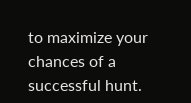to maximize your chances of a successful hunt.